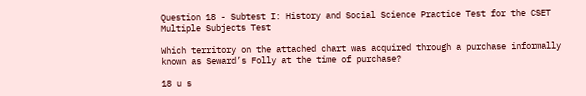Question 18 - Subtest I: History and Social Science Practice Test for the CSET Multiple Subjects Test

Which territory on the attached chart was acquired through a purchase informally known as Seward’s Folly at the time of purchase?

18 u s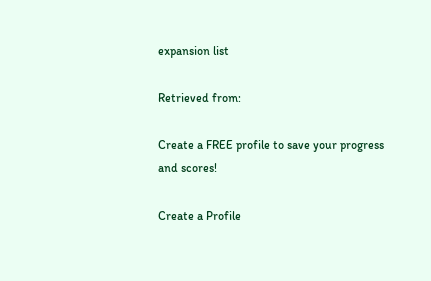expansion list

Retrieved from:

Create a FREE profile to save your progress and scores!

Create a Profile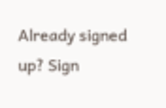Already signed up? Sign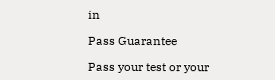in

Pass Guarantee

Pass your test or your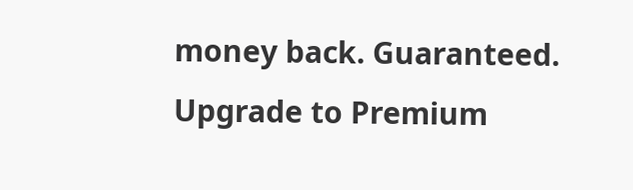money back. Guaranteed. Upgrade to Premium